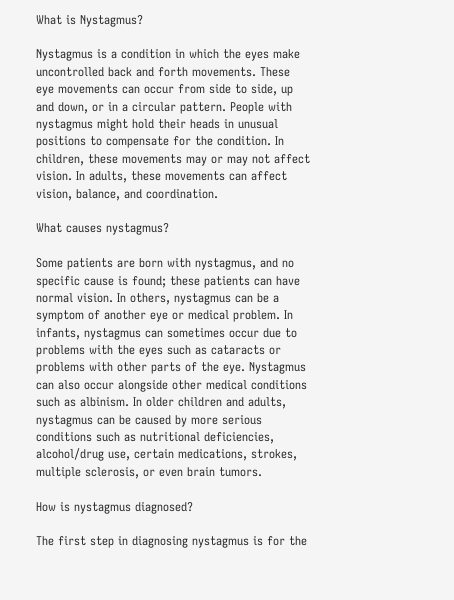What is Nystagmus?

Nystagmus is a condition in which the eyes make uncontrolled back and forth movements. These eye movements can occur from side to side, up and down, or in a circular pattern. People with nystagmus might hold their heads in unusual positions to compensate for the condition. In children, these movements may or may not affect vision. In adults, these movements can affect vision, balance, and coordination.

What causes nystagmus?

Some patients are born with nystagmus, and no specific cause is found; these patients can have normal vision. In others, nystagmus can be a symptom of another eye or medical problem. In infants, nystagmus can sometimes occur due to problems with the eyes such as cataracts or problems with other parts of the eye. Nystagmus can also occur alongside other medical conditions such as albinism. In older children and adults, nystagmus can be caused by more serious conditions such as nutritional deficiencies, alcohol/drug use, certain medications, strokes, multiple sclerosis, or even brain tumors.

How is nystagmus diagnosed?

The first step in diagnosing nystagmus is for the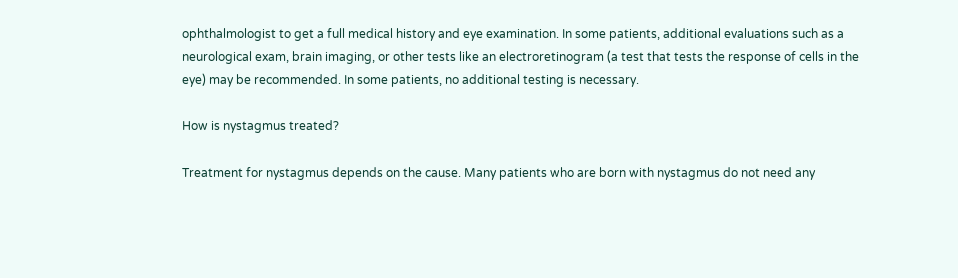ophthalmologist to get a full medical history and eye examination. In some patients, additional evaluations such as a neurological exam, brain imaging, or other tests like an electroretinogram (a test that tests the response of cells in the eye) may be recommended. In some patients, no additional testing is necessary.

How is nystagmus treated?

Treatment for nystagmus depends on the cause. Many patients who are born with nystagmus do not need any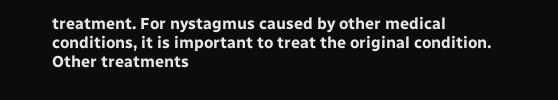treatment. For nystagmus caused by other medical conditions, it is important to treat the original condition. Other treatments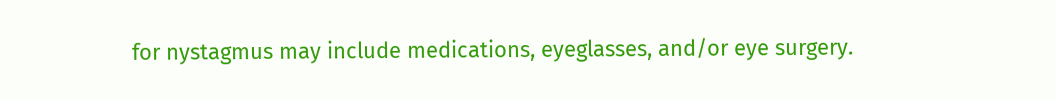for nystagmus may include medications, eyeglasses, and/or eye surgery.